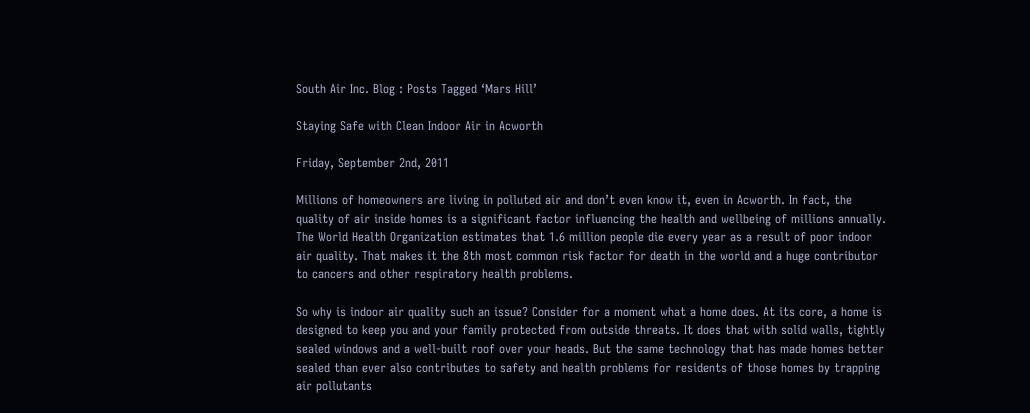South Air Inc. Blog : Posts Tagged ‘Mars Hill’

Staying Safe with Clean Indoor Air in Acworth

Friday, September 2nd, 2011

Millions of homeowners are living in polluted air and don’t even know it, even in Acworth. In fact, the quality of air inside homes is a significant factor influencing the health and wellbeing of millions annually. The World Health Organization estimates that 1.6 million people die every year as a result of poor indoor air quality. That makes it the 8th most common risk factor for death in the world and a huge contributor to cancers and other respiratory health problems.

So why is indoor air quality such an issue? Consider for a moment what a home does. At its core, a home is designed to keep you and your family protected from outside threats. It does that with solid walls, tightly sealed windows and a well-built roof over your heads. But the same technology that has made homes better sealed than ever also contributes to safety and health problems for residents of those homes by trapping air pollutants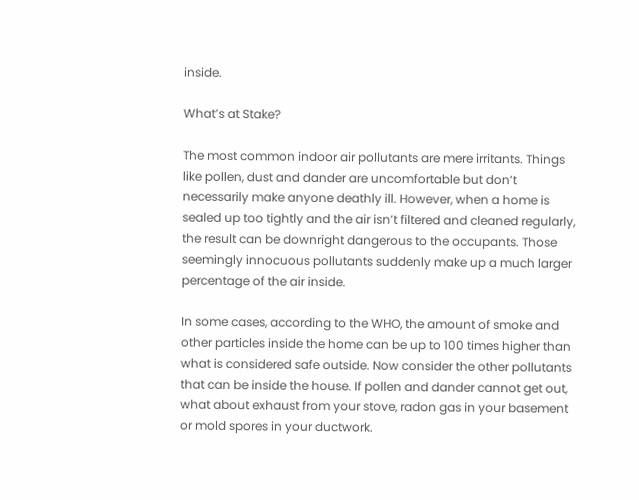inside.

What’s at Stake?

The most common indoor air pollutants are mere irritants. Things like pollen, dust and dander are uncomfortable but don’t necessarily make anyone deathly ill. However, when a home is sealed up too tightly and the air isn’t filtered and cleaned regularly, the result can be downright dangerous to the occupants. Those seemingly innocuous pollutants suddenly make up a much larger percentage of the air inside.

In some cases, according to the WHO, the amount of smoke and other particles inside the home can be up to 100 times higher than what is considered safe outside. Now consider the other pollutants that can be inside the house. If pollen and dander cannot get out, what about exhaust from your stove, radon gas in your basement or mold spores in your ductwork.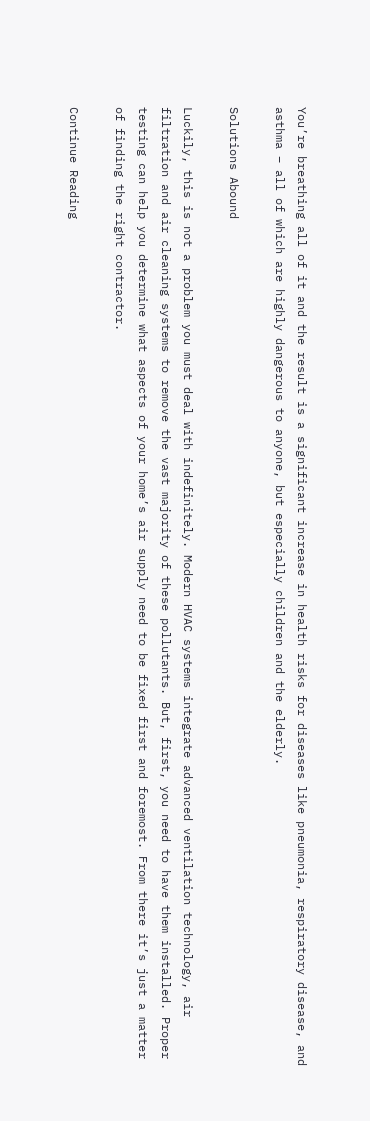You’re breathing all of it and the result is a significant increase in health risks for diseases like pneumonia, respiratory disease, and asthma – all of which are highly dangerous to anyone, but especially children and the elderly.

Solutions Abound

Luckily, this is not a problem you must deal with indefinitely. Modern HVAC systems integrate advanced ventilation technology, air filtration and air cleaning systems to remove the vast majority of these pollutants. But, first, you need to have them installed. Proper testing can help you determine what aspects of your home’s air supply need to be fixed first and foremost. From there it’s just a matter of finding the right contractor.

Continue Reading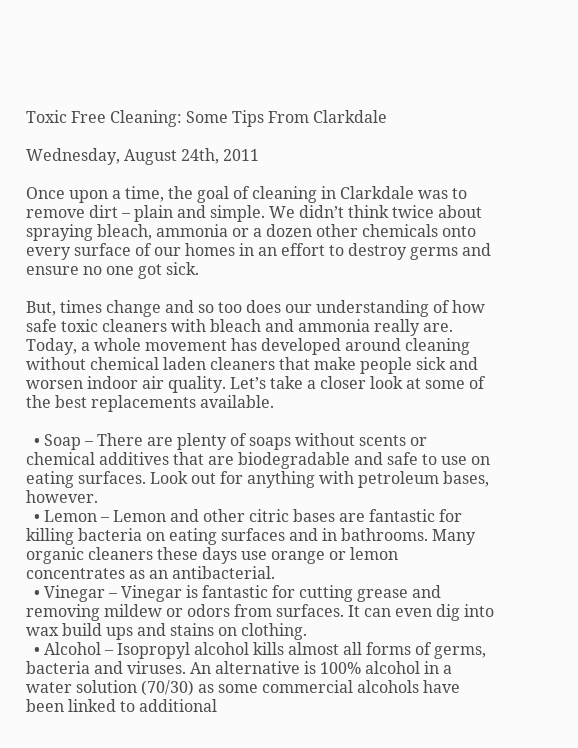Toxic Free Cleaning: Some Tips From Clarkdale

Wednesday, August 24th, 2011

Once upon a time, the goal of cleaning in Clarkdale was to remove dirt – plain and simple. We didn’t think twice about spraying bleach, ammonia or a dozen other chemicals onto every surface of our homes in an effort to destroy germs and ensure no one got sick.

But, times change and so too does our understanding of how safe toxic cleaners with bleach and ammonia really are. Today, a whole movement has developed around cleaning without chemical laden cleaners that make people sick and worsen indoor air quality. Let’s take a closer look at some of the best replacements available.

  • Soap – There are plenty of soaps without scents or chemical additives that are biodegradable and safe to use on eating surfaces. Look out for anything with petroleum bases, however.
  • Lemon – Lemon and other citric bases are fantastic for killing bacteria on eating surfaces and in bathrooms. Many organic cleaners these days use orange or lemon concentrates as an antibacterial.
  • Vinegar – Vinegar is fantastic for cutting grease and removing mildew or odors from surfaces. It can even dig into wax build ups and stains on clothing.
  • Alcohol – Isopropyl alcohol kills almost all forms of germs, bacteria and viruses. An alternative is 100% alcohol in a water solution (70/30) as some commercial alcohols have been linked to additional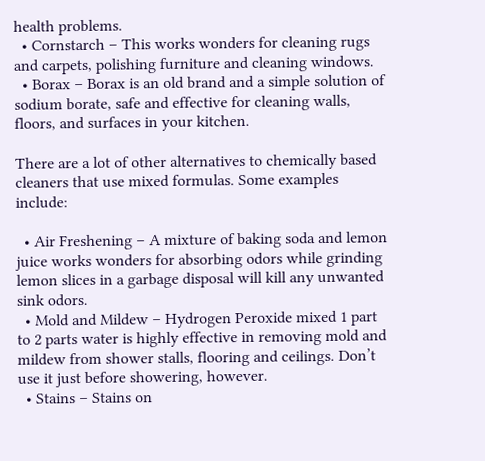health problems.
  • Cornstarch – This works wonders for cleaning rugs and carpets, polishing furniture and cleaning windows.
  • Borax – Borax is an old brand and a simple solution of sodium borate, safe and effective for cleaning walls, floors, and surfaces in your kitchen.

There are a lot of other alternatives to chemically based cleaners that use mixed formulas. Some examples include:

  • Air Freshening – A mixture of baking soda and lemon juice works wonders for absorbing odors while grinding lemon slices in a garbage disposal will kill any unwanted sink odors.
  • Mold and Mildew – Hydrogen Peroxide mixed 1 part to 2 parts water is highly effective in removing mold and mildew from shower stalls, flooring and ceilings. Don’t use it just before showering, however.
  • Stains – Stains on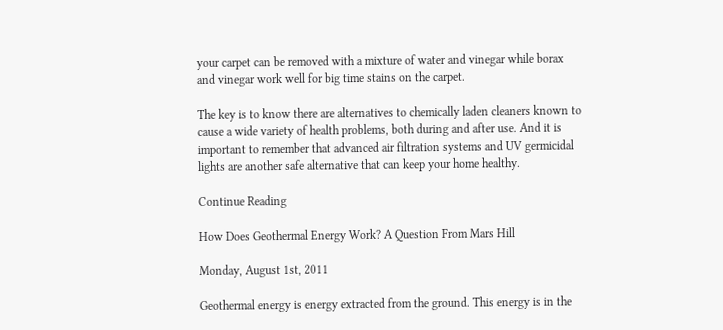your carpet can be removed with a mixture of water and vinegar while borax and vinegar work well for big time stains on the carpet.

The key is to know there are alternatives to chemically laden cleaners known to cause a wide variety of health problems, both during and after use. And it is important to remember that advanced air filtration systems and UV germicidal lights are another safe alternative that can keep your home healthy.

Continue Reading

How Does Geothermal Energy Work? A Question From Mars Hill

Monday, August 1st, 2011

Geothermal energy is energy extracted from the ground. This energy is in the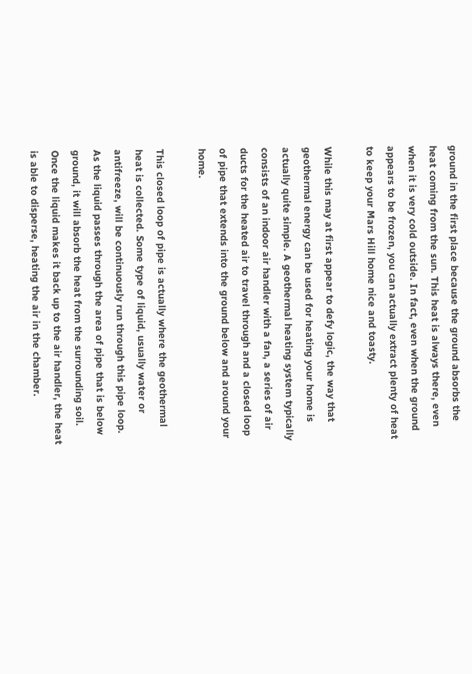ground in the first place because the ground absorbs the heat coming from the sun. This heat is always there, even when it is very cold outside. In fact, even when the ground appears to be frozen, you can actually extract plenty of heat to keep your Mars Hill home nice and toasty.

While this may at first appear to defy logic, the way that geothermal energy can be used for heating your home is actually quite simple. A geothermal heating system typically consists of an indoor air handler with a fan, a series of air ducts for the heated air to travel through and a closed loop of pipe that extends into the ground below and around your home.

This closed loop of pipe is actually where the geothermal heat is collected. Some type of liquid, usually water or antifreeze, will be continuously run through this pipe loop. As the liquid passes through the area of pipe that is below ground, it will absorb the heat from the surrounding soil. Once the liquid makes it back up to the air handler, the heat is able to disperse, heating the air in the chamber.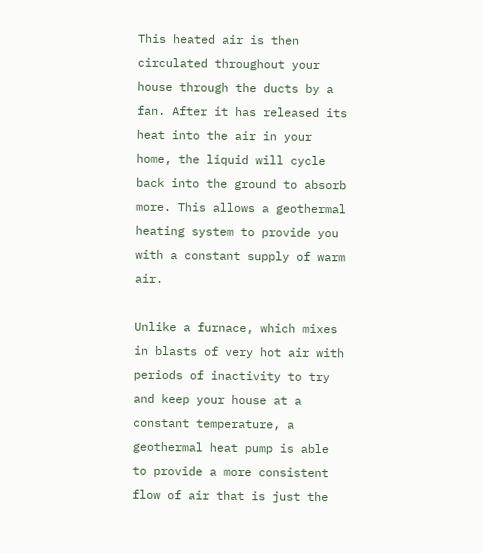This heated air is then circulated throughout your house through the ducts by a fan. After it has released its heat into the air in your home, the liquid will cycle back into the ground to absorb more. This allows a geothermal heating system to provide you with a constant supply of warm air.

Unlike a furnace, which mixes in blasts of very hot air with periods of inactivity to try and keep your house at a constant temperature, a geothermal heat pump is able to provide a more consistent flow of air that is just the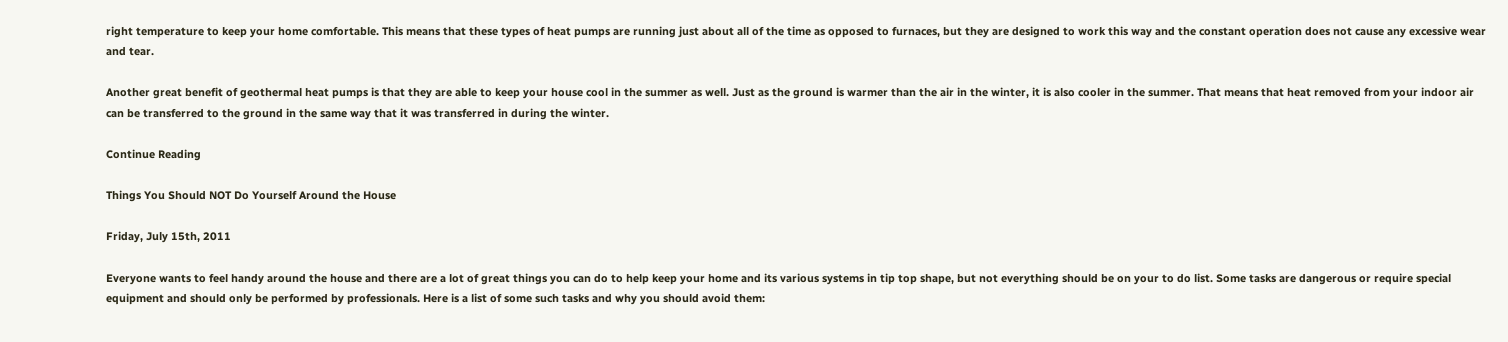right temperature to keep your home comfortable. This means that these types of heat pumps are running just about all of the time as opposed to furnaces, but they are designed to work this way and the constant operation does not cause any excessive wear and tear.

Another great benefit of geothermal heat pumps is that they are able to keep your house cool in the summer as well. Just as the ground is warmer than the air in the winter, it is also cooler in the summer. That means that heat removed from your indoor air can be transferred to the ground in the same way that it was transferred in during the winter.

Continue Reading

Things You Should NOT Do Yourself Around the House

Friday, July 15th, 2011

Everyone wants to feel handy around the house and there are a lot of great things you can do to help keep your home and its various systems in tip top shape, but not everything should be on your to do list. Some tasks are dangerous or require special equipment and should only be performed by professionals. Here is a list of some such tasks and why you should avoid them: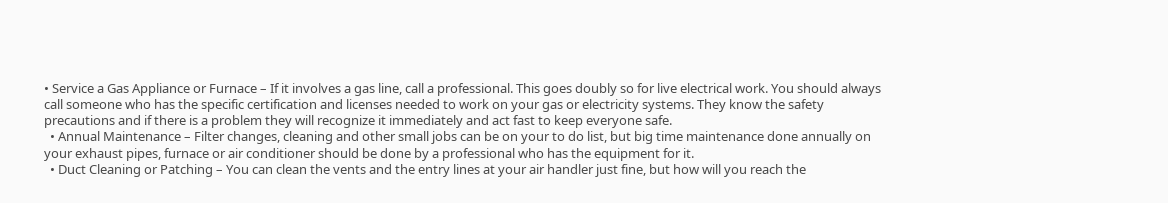• Service a Gas Appliance or Furnace – If it involves a gas line, call a professional. This goes doubly so for live electrical work. You should always call someone who has the specific certification and licenses needed to work on your gas or electricity systems. They know the safety precautions and if there is a problem they will recognize it immediately and act fast to keep everyone safe.
  • Annual Maintenance – Filter changes, cleaning and other small jobs can be on your to do list, but big time maintenance done annually on your exhaust pipes, furnace or air conditioner should be done by a professional who has the equipment for it.
  • Duct Cleaning or Patching – You can clean the vents and the entry lines at your air handler just fine, but how will you reach the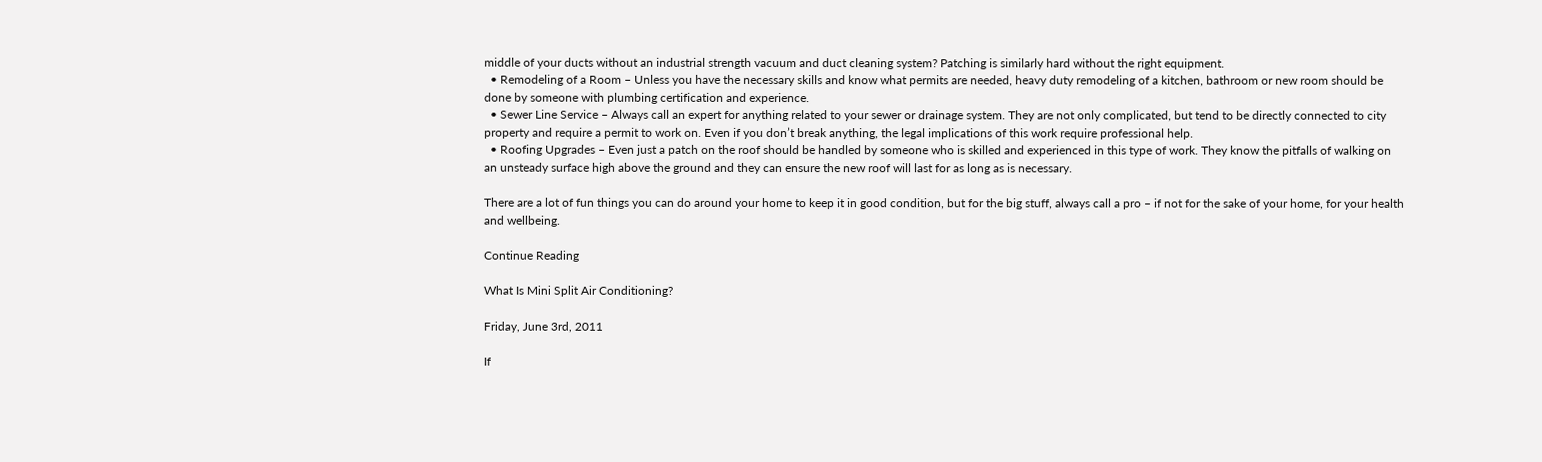middle of your ducts without an industrial strength vacuum and duct cleaning system? Patching is similarly hard without the right equipment.
  • Remodeling of a Room – Unless you have the necessary skills and know what permits are needed, heavy duty remodeling of a kitchen, bathroom or new room should be done by someone with plumbing certification and experience.
  • Sewer Line Service – Always call an expert for anything related to your sewer or drainage system. They are not only complicated, but tend to be directly connected to city property and require a permit to work on. Even if you don’t break anything, the legal implications of this work require professional help.
  • Roofing Upgrades – Even just a patch on the roof should be handled by someone who is skilled and experienced in this type of work. They know the pitfalls of walking on an unsteady surface high above the ground and they can ensure the new roof will last for as long as is necessary.

There are a lot of fun things you can do around your home to keep it in good condition, but for the big stuff, always call a pro – if not for the sake of your home, for your health and wellbeing.

Continue Reading

What Is Mini Split Air Conditioning?

Friday, June 3rd, 2011

If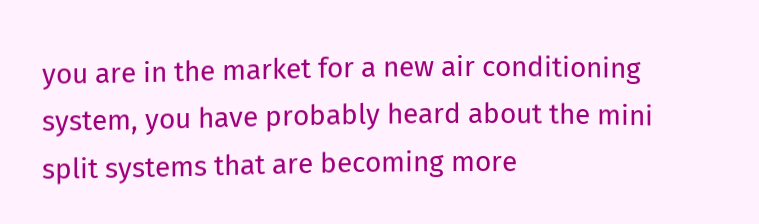you are in the market for a new air conditioning system, you have probably heard about the mini split systems that are becoming more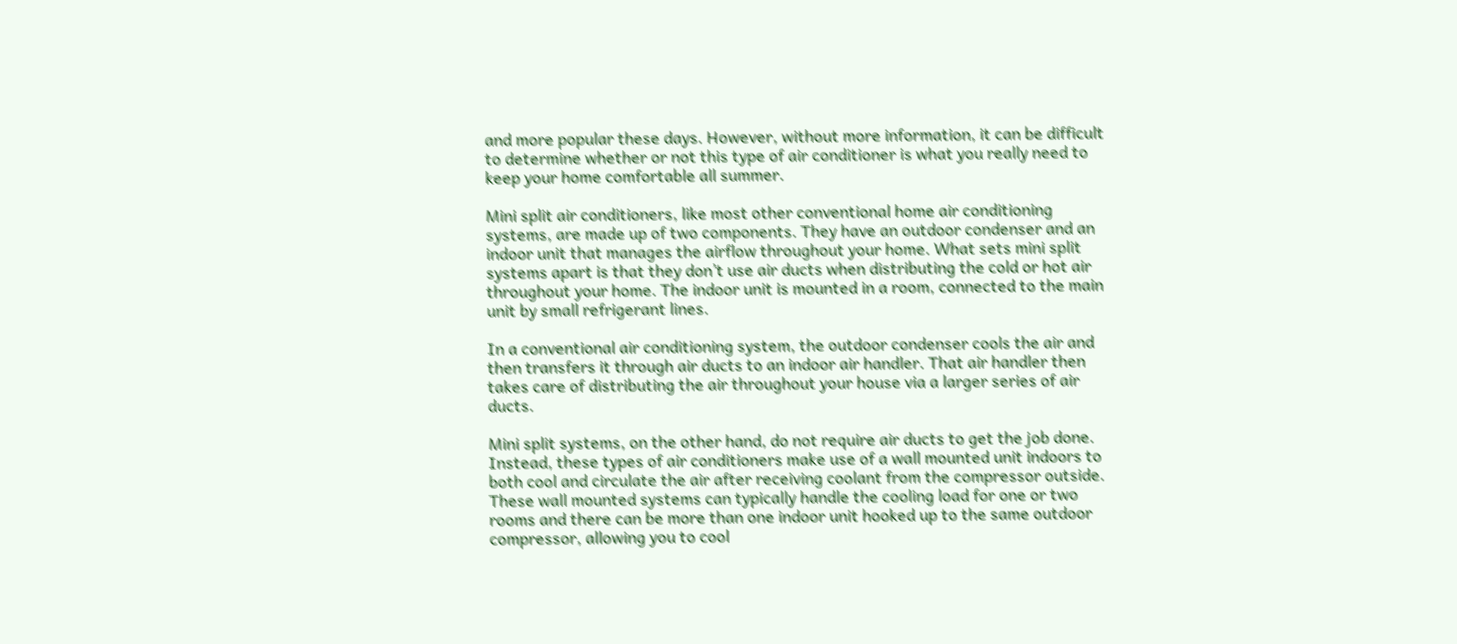and more popular these days. However, without more information, it can be difficult to determine whether or not this type of air conditioner is what you really need to keep your home comfortable all summer.

Mini split air conditioners, like most other conventional home air conditioning systems, are made up of two components. They have an outdoor condenser and an indoor unit that manages the airflow throughout your home. What sets mini split systems apart is that they don’t use air ducts when distributing the cold or hot air throughout your home. The indoor unit is mounted in a room, connected to the main unit by small refrigerant lines.

In a conventional air conditioning system, the outdoor condenser cools the air and then transfers it through air ducts to an indoor air handler. That air handler then takes care of distributing the air throughout your house via a larger series of air ducts.

Mini split systems, on the other hand, do not require air ducts to get the job done. Instead, these types of air conditioners make use of a wall mounted unit indoors to both cool and circulate the air after receiving coolant from the compressor outside. These wall mounted systems can typically handle the cooling load for one or two rooms and there can be more than one indoor unit hooked up to the same outdoor compressor, allowing you to cool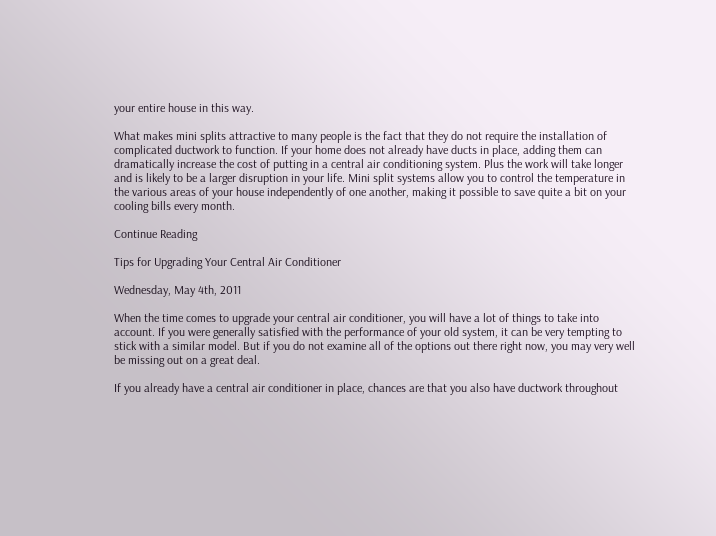your entire house in this way.

What makes mini splits attractive to many people is the fact that they do not require the installation of complicated ductwork to function. If your home does not already have ducts in place, adding them can dramatically increase the cost of putting in a central air conditioning system. Plus the work will take longer and is likely to be a larger disruption in your life. Mini split systems allow you to control the temperature in the various areas of your house independently of one another, making it possible to save quite a bit on your cooling bills every month.

Continue Reading

Tips for Upgrading Your Central Air Conditioner

Wednesday, May 4th, 2011

When the time comes to upgrade your central air conditioner, you will have a lot of things to take into account. If you were generally satisfied with the performance of your old system, it can be very tempting to stick with a similar model. But if you do not examine all of the options out there right now, you may very well be missing out on a great deal.

If you already have a central air conditioner in place, chances are that you also have ductwork throughout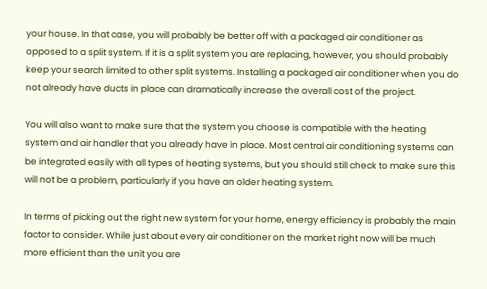your house. In that case, you will probably be better off with a packaged air conditioner as opposed to a split system. If it is a split system you are replacing, however, you should probably keep your search limited to other split systems. Installing a packaged air conditioner when you do not already have ducts in place can dramatically increase the overall cost of the project.

You will also want to make sure that the system you choose is compatible with the heating system and air handler that you already have in place. Most central air conditioning systems can be integrated easily with all types of heating systems, but you should still check to make sure this will not be a problem, particularly if you have an older heating system.

In terms of picking out the right new system for your home, energy efficiency is probably the main factor to consider. While just about every air conditioner on the market right now will be much more efficient than the unit you are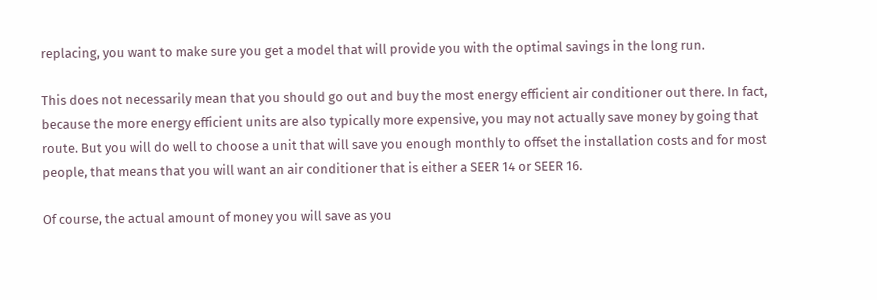replacing, you want to make sure you get a model that will provide you with the optimal savings in the long run.

This does not necessarily mean that you should go out and buy the most energy efficient air conditioner out there. In fact, because the more energy efficient units are also typically more expensive, you may not actually save money by going that route. But you will do well to choose a unit that will save you enough monthly to offset the installation costs and for most people, that means that you will want an air conditioner that is either a SEER 14 or SEER 16.

Of course, the actual amount of money you will save as you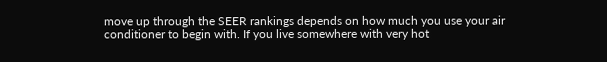move up through the SEER rankings depends on how much you use your air conditioner to begin with. If you live somewhere with very hot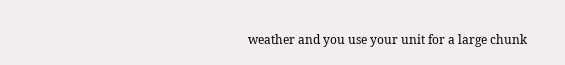weather and you use your unit for a large chunk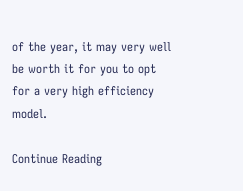of the year, it may very well be worth it for you to opt for a very high efficiency model.

Continue Reading